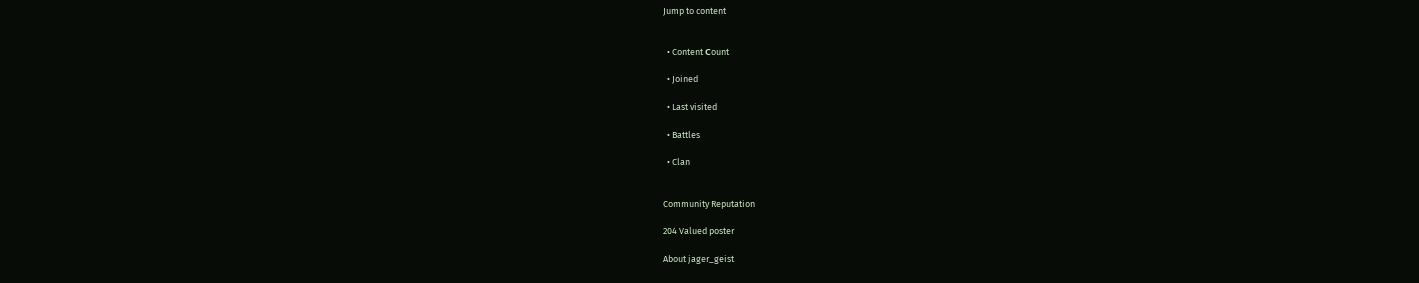Jump to content


  • Content Сount

  • Joined

  • Last visited

  • Battles

  • Clan


Community Reputation

204 Valued poster

About jager_geist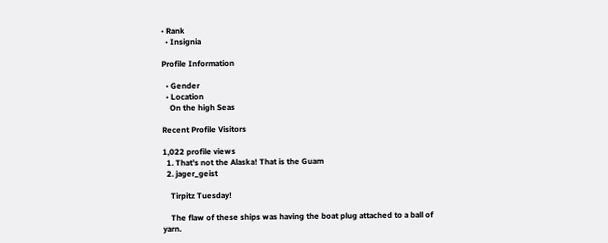• Rank
  • Insignia

Profile Information

  • Gender
  • Location
    On the high Seas

Recent Profile Visitors

1,022 profile views
  1. That's not the Alaska! That is the Guam
  2. jager_geist

    Tirpitz Tuesday!

    The flaw of these ships was having the boat plug attached to a ball of yarn.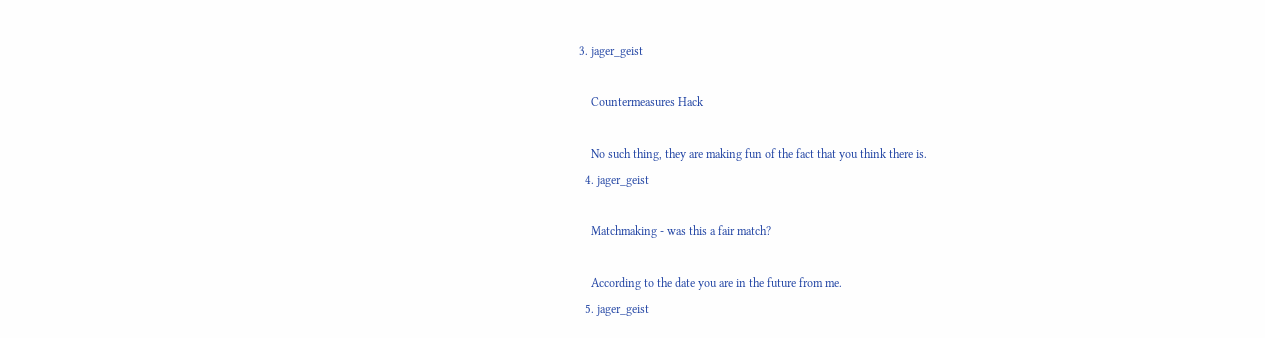3. jager_geist

    Countermeasures Hack

    No such thing, they are making fun of the fact that you think there is.
  4. jager_geist

    Matchmaking - was this a fair match?

    According to the date you are in the future from me.
  5. jager_geist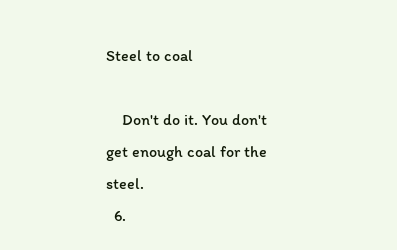Steel to coal

    Don't do it. You don't get enough coal for the steel.
  6.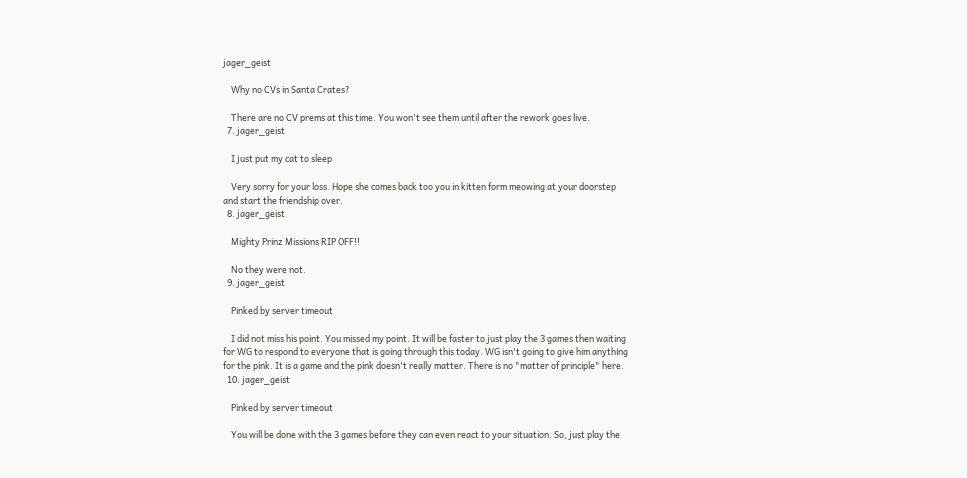jager_geist

    Why no CVs in Santa Crates?

    There are no CV prems at this time. You won't see them until after the rework goes live.
  7. jager_geist

    I just put my cat to sleep

    Very sorry for your loss. Hope she comes back too you in kitten form meowing at your doorstep and start the friendship over.
  8. jager_geist

    Mighty Prinz Missions RIP OFF!!

    No they were not.
  9. jager_geist

    Pinked by server timeout

    I did not miss his point. You missed my point. It will be faster to just play the 3 games then waiting for WG to respond to everyone that is going through this today. WG isn't going to give him anything for the pink. It is a game and the pink doesn't really matter. There is no "matter of principle" here.
  10. jager_geist

    Pinked by server timeout

    You will be done with the 3 games before they can even react to your situation. So, just play the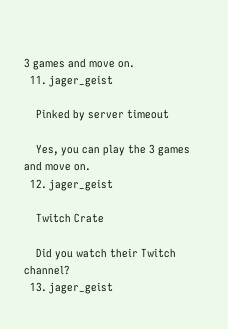3 games and move on.
  11. jager_geist

    Pinked by server timeout

    Yes, you can play the 3 games and move on.
  12. jager_geist

    Twitch Crate

    Did you watch their Twitch channel?
  13. jager_geist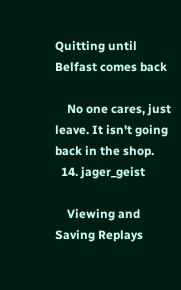Quitting until Belfast comes back

    No one cares, just leave. It isn't going back in the shop.
  14. jager_geist

    Viewing and Saving Replays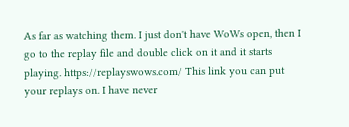As far as watching them. I just don't have WoWs open, then I go to the replay file and double click on it and it starts playing. https://replayswows.com/ This link you can put your replays on. I have never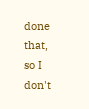done that, so I don't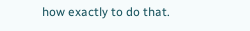how exactly to do that.